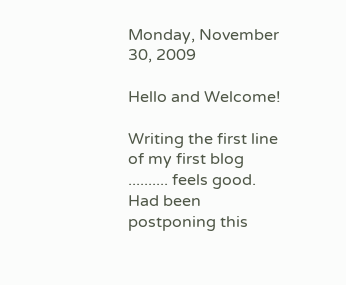Monday, November 30, 2009

Hello and Welcome!

Writing the first line of my first blog .......... feels good.
Had been postponing this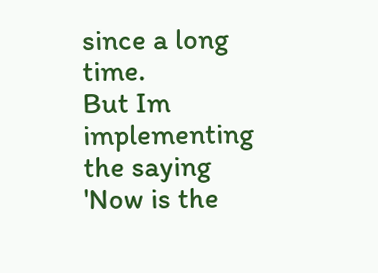since a long time.
But Im implementing the saying 'Now is the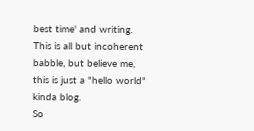best time' and writing.
This is all but incoherent babble, but believe me, this is just a "hello world" kinda blog.
So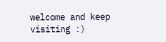welcome and keep visiting :)